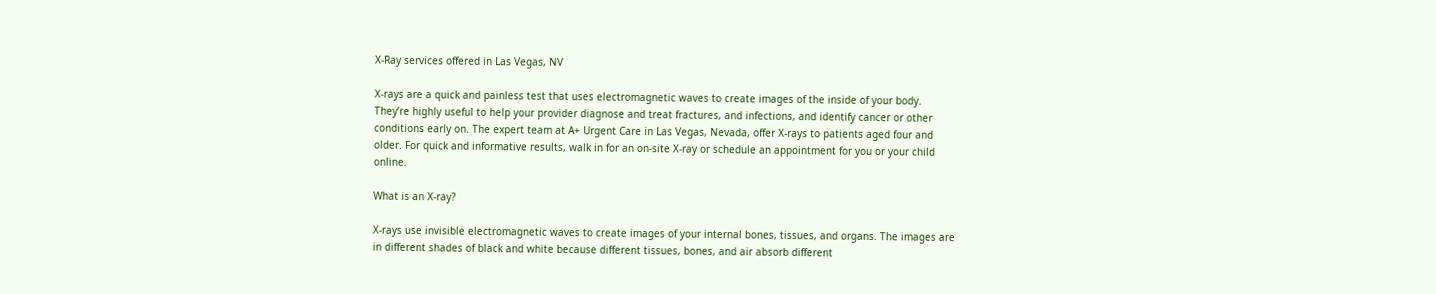X-Ray services offered in Las Vegas, NV

X-rays are a quick and painless test that uses electromagnetic waves to create images of the inside of your body. They’re highly useful to help your provider diagnose and treat fractures, and infections, and identify cancer or other conditions early on. The expert team at A+ Urgent Care in Las Vegas, Nevada, offer X-rays to patients aged four and older. For quick and informative results, walk in for an on-site X-ray or schedule an appointment for you or your child online.

What is an X-ray?

X-rays use invisible electromagnetic waves to create images of your internal bones, tissues, and organs. The images are in different shades of black and white because different tissues, bones, and air absorb different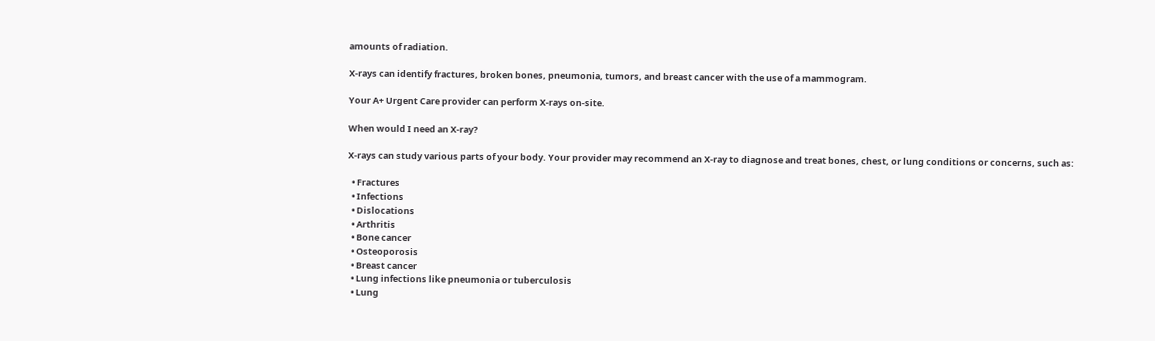amounts of radiation.

X-rays can identify fractures, broken bones, pneumonia, tumors, and breast cancer with the use of a mammogram.

Your A+ Urgent Care provider can perform X-rays on-site.

When would I need an X-ray?

X-rays can study various parts of your body. Your provider may recommend an X-ray to diagnose and treat bones, chest, or lung conditions or concerns, such as:

  • Fractures
  • Infections
  • Dislocations
  • Arthritis
  • Bone cancer
  • Osteoporosis
  • Breast cancer
  • Lung infections like pneumonia or tuberculosis
  • Lung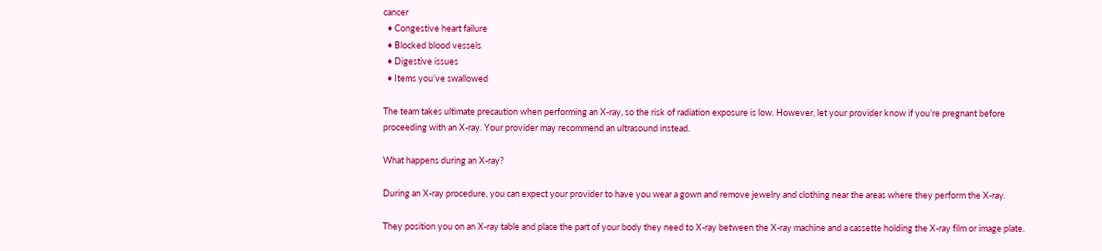cancer
  • Congestive heart failure
  • Blocked blood vessels
  • Digestive issues
  • Items you’ve swallowed

The team takes ultimate precaution when performing an X-ray, so the risk of radiation exposure is low. However, let your provider know if you’re pregnant before proceeding with an X-ray. Your provider may recommend an ultrasound instead.

What happens during an X-ray?

During an X-ray procedure, you can expect your provider to have you wear a gown and remove jewelry and clothing near the areas where they perform the X-ray.

They position you on an X-ray table and place the part of your body they need to X-ray between the X-ray machine and a cassette holding the X-ray film or image plate.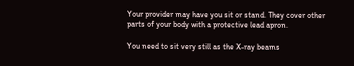Your provider may have you sit or stand. They cover other parts of your body with a protective lead apron.

You need to sit very still as the X-ray beams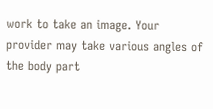work to take an image. Your provider may take various angles of the body part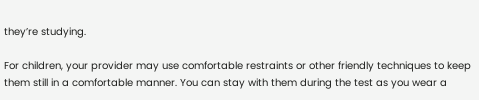they’re studying.

For children, your provider may use comfortable restraints or other friendly techniques to keep them still in a comfortable manner. You can stay with them during the test as you wear a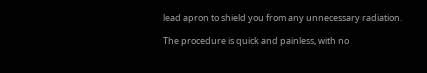lead apron to shield you from any unnecessary radiation.

The procedure is quick and painless, with no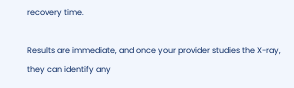recovery time.

Results are immediate, and once your provider studies the X-ray, they can identify any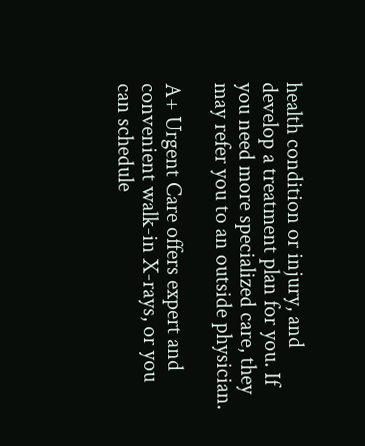health condition or injury, and develop a treatment plan for you. If you need more specialized care, they may refer you to an outside physician.

A+ Urgent Care offers expert and convenient walk-in X-rays, or you can schedule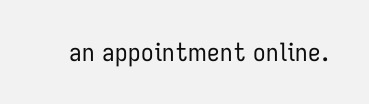an appointment online.